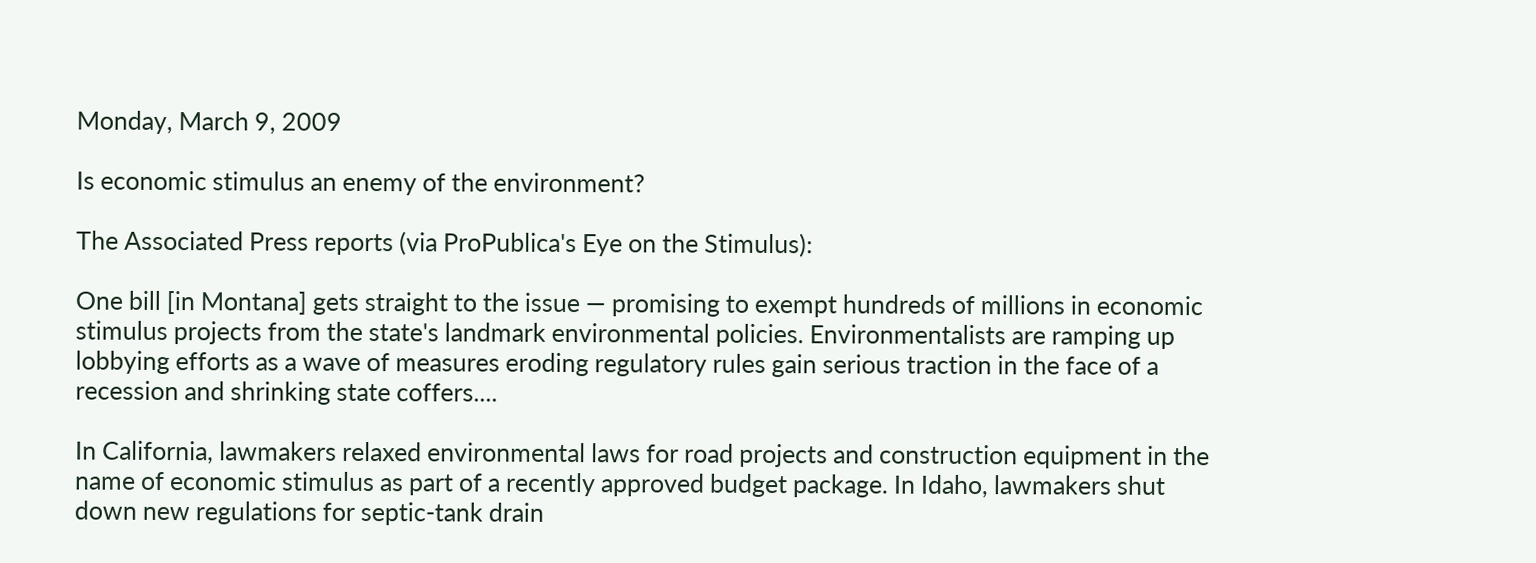Monday, March 9, 2009

Is economic stimulus an enemy of the environment?

The Associated Press reports (via ProPublica's Eye on the Stimulus):

One bill [in Montana] gets straight to the issue — promising to exempt hundreds of millions in economic stimulus projects from the state's landmark environmental policies. Environmentalists are ramping up lobbying efforts as a wave of measures eroding regulatory rules gain serious traction in the face of a recession and shrinking state coffers....

In California, lawmakers relaxed environmental laws for road projects and construction equipment in the name of economic stimulus as part of a recently approved budget package. In Idaho, lawmakers shut down new regulations for septic-tank drain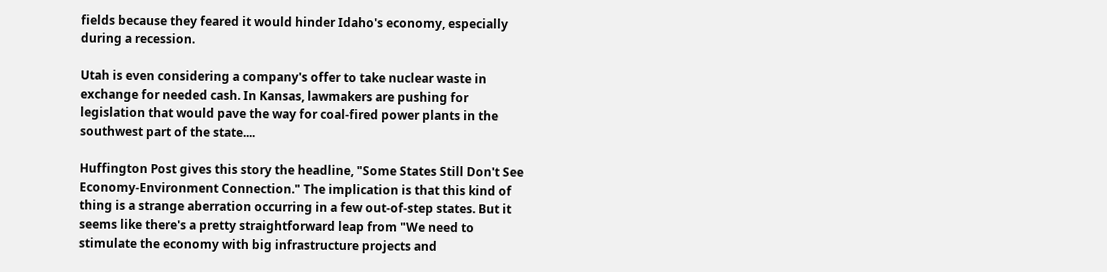fields because they feared it would hinder Idaho's economy, especially during a recession.

Utah is even considering a company's offer to take nuclear waste in exchange for needed cash. In Kansas, lawmakers are pushing for legislation that would pave the way for coal-fired power plants in the southwest part of the state....

Huffington Post gives this story the headline, "Some States Still Don't See Economy-Environment Connection." The implication is that this kind of thing is a strange aberration occurring in a few out-of-step states. But it seems like there's a pretty straightforward leap from "We need to stimulate the economy with big infrastructure projects and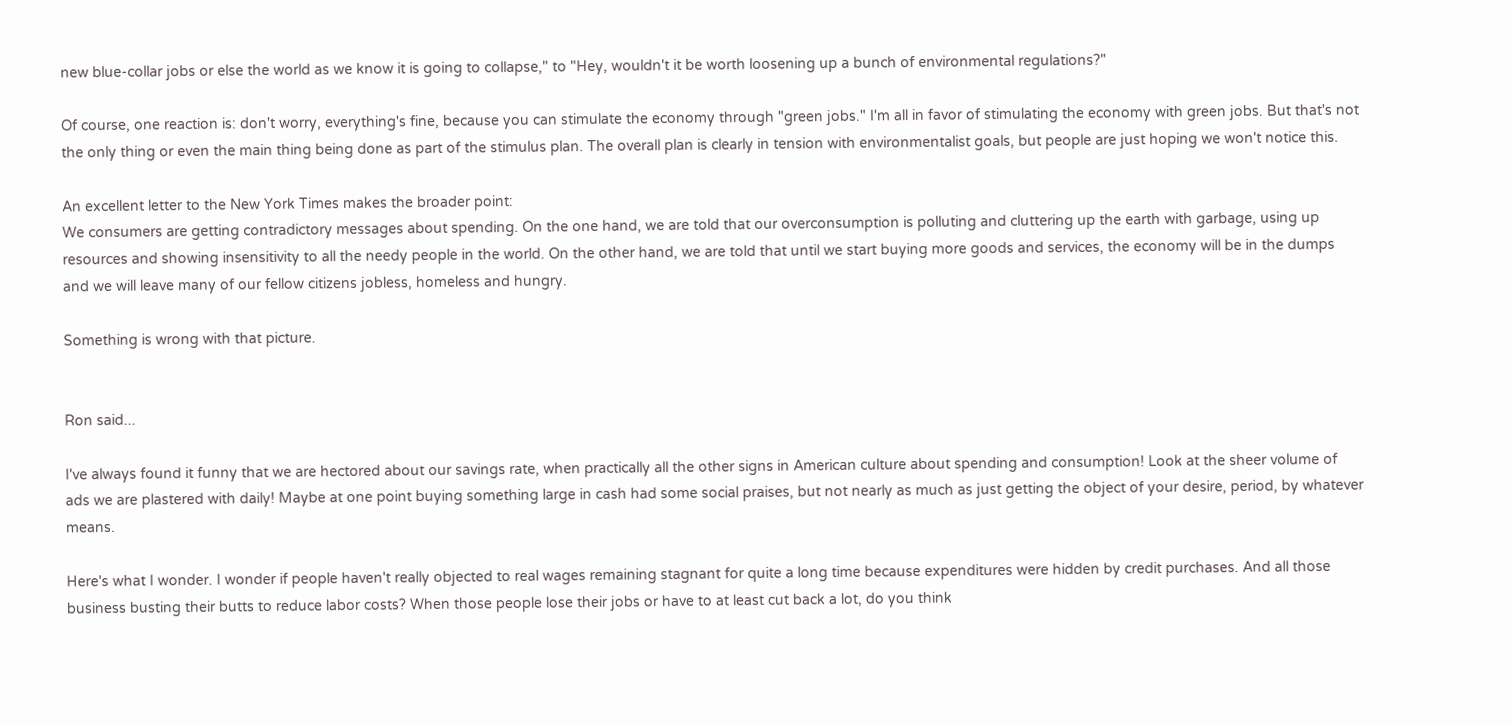new blue-collar jobs or else the world as we know it is going to collapse," to "Hey, wouldn't it be worth loosening up a bunch of environmental regulations?"

Of course, one reaction is: don't worry, everything's fine, because you can stimulate the economy through "green jobs." I'm all in favor of stimulating the economy with green jobs. But that's not the only thing or even the main thing being done as part of the stimulus plan. The overall plan is clearly in tension with environmentalist goals, but people are just hoping we won't notice this.

An excellent letter to the New York Times makes the broader point:
We consumers are getting contradictory messages about spending. On the one hand, we are told that our overconsumption is polluting and cluttering up the earth with garbage, using up resources and showing insensitivity to all the needy people in the world. On the other hand, we are told that until we start buying more goods and services, the economy will be in the dumps and we will leave many of our fellow citizens jobless, homeless and hungry.

Something is wrong with that picture.


Ron said...

I've always found it funny that we are hectored about our savings rate, when practically all the other signs in American culture about spending and consumption! Look at the sheer volume of ads we are plastered with daily! Maybe at one point buying something large in cash had some social praises, but not nearly as much as just getting the object of your desire, period, by whatever means.

Here's what I wonder. I wonder if people haven't really objected to real wages remaining stagnant for quite a long time because expenditures were hidden by credit purchases. And all those business busting their butts to reduce labor costs? When those people lose their jobs or have to at least cut back a lot, do you think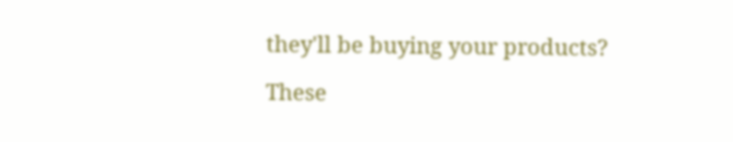they'll be buying your products?

These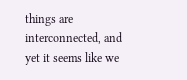things are interconnected, and yet it seems like we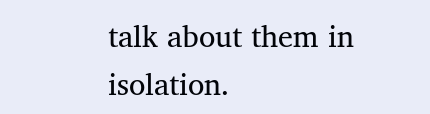talk about them in isolation.